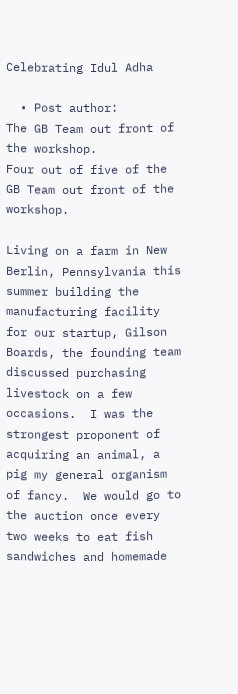Celebrating Idul Adha

  • Post author:
The GB Team out front of the workshop.
Four out of five of the  GB Team out front of the workshop.

Living on a farm in New Berlin, Pennsylvania this summer building the manufacturing facility for our startup, Gilson Boards, the founding team discussed purchasing livestock on a few occasions.  I was the strongest proponent of acquiring an animal, a pig my general organism of fancy.  We would go to the auction once every two weeks to eat fish sandwiches and homemade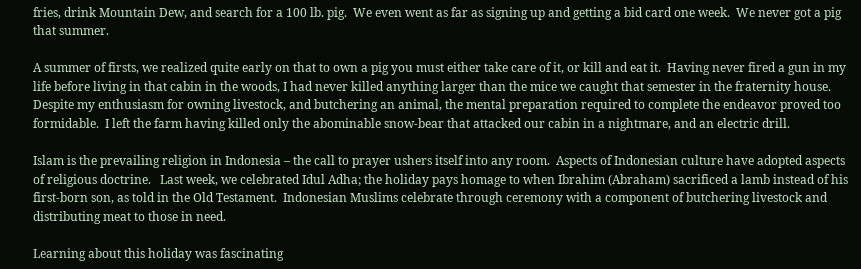fries, drink Mountain Dew, and search for a 100 lb. pig.  We even went as far as signing up and getting a bid card one week.  We never got a pig that summer.

A summer of firsts, we realized quite early on that to own a pig you must either take care of it, or kill and eat it.  Having never fired a gun in my life before living in that cabin in the woods, I had never killed anything larger than the mice we caught that semester in the fraternity house.  Despite my enthusiasm for owning livestock, and butchering an animal, the mental preparation required to complete the endeavor proved too formidable.  I left the farm having killed only the abominable snow-bear that attacked our cabin in a nightmare, and an electric drill.

Islam is the prevailing religion in Indonesia – the call to prayer ushers itself into any room.  Aspects of Indonesian culture have adopted aspects of religious doctrine.   Last week, we celebrated Idul Adha; the holiday pays homage to when Ibrahim (Abraham) sacrificed a lamb instead of his first-born son, as told in the Old Testament.  Indonesian Muslims celebrate through ceremony with a component of butchering livestock and distributing meat to those in need.

Learning about this holiday was fascinating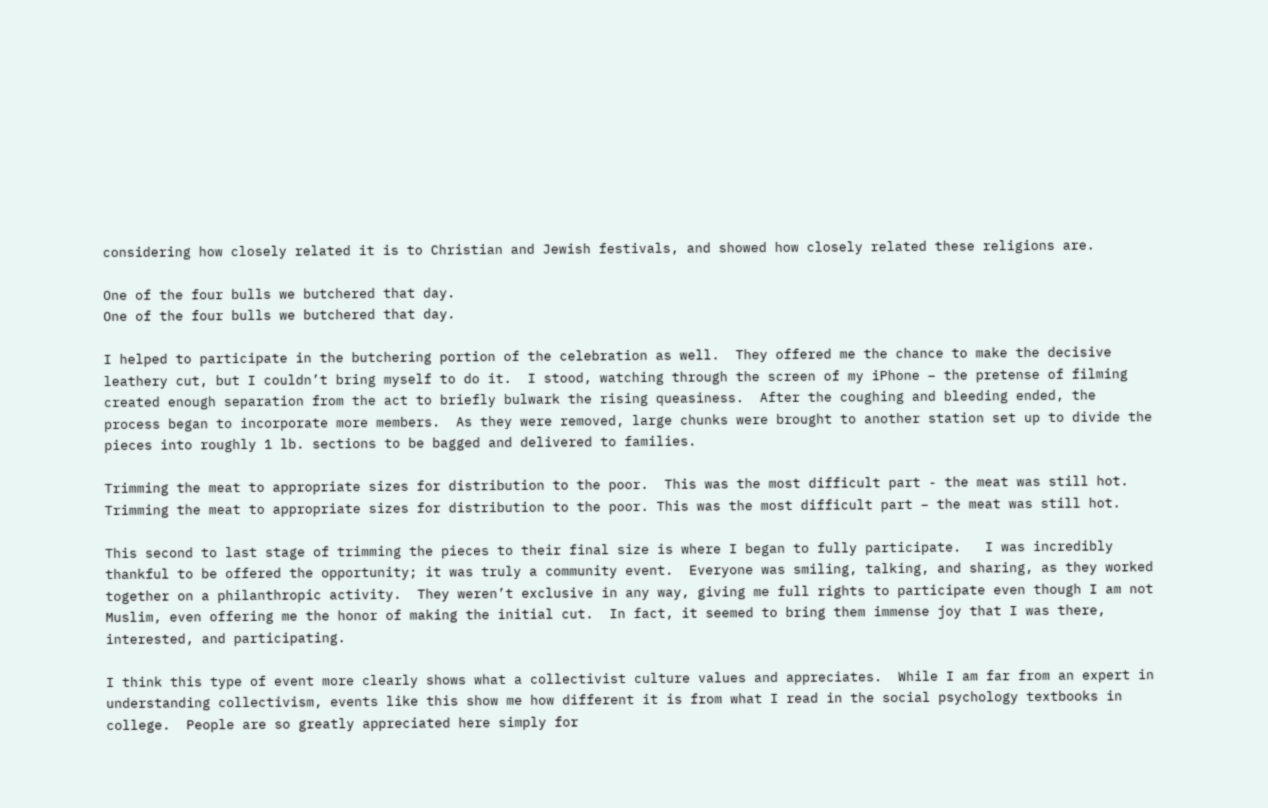considering how closely related it is to Christian and Jewish festivals, and showed how closely related these religions are.

One of the four bulls we butchered that day.
One of the four bulls we butchered that day.

I helped to participate in the butchering portion of the celebration as well.  They offered me the chance to make the decisive leathery cut, but I couldn’t bring myself to do it.  I stood, watching through the screen of my iPhone – the pretense of filming created enough separation from the act to briefly bulwark the rising queasiness.  After the coughing and bleeding ended, the process began to incorporate more members.  As they were removed, large chunks were brought to another station set up to divide the pieces into roughly 1 lb. sections to be bagged and delivered to families.

Trimming the meat to appropriate sizes for distribution to the poor.  This was the most difficult part - the meat was still hot.
Trimming the meat to appropriate sizes for distribution to the poor. This was the most difficult part – the meat was still hot.

This second to last stage of trimming the pieces to their final size is where I began to fully participate.   I was incredibly thankful to be offered the opportunity; it was truly a community event.  Everyone was smiling, talking, and sharing, as they worked together on a philanthropic activity.  They weren’t exclusive in any way, giving me full rights to participate even though I am not Muslim, even offering me the honor of making the initial cut.  In fact, it seemed to bring them immense joy that I was there, interested, and participating.

I think this type of event more clearly shows what a collectivist culture values and appreciates.  While I am far from an expert in understanding collectivism, events like this show me how different it is from what I read in the social psychology textbooks in college.  People are so greatly appreciated here simply for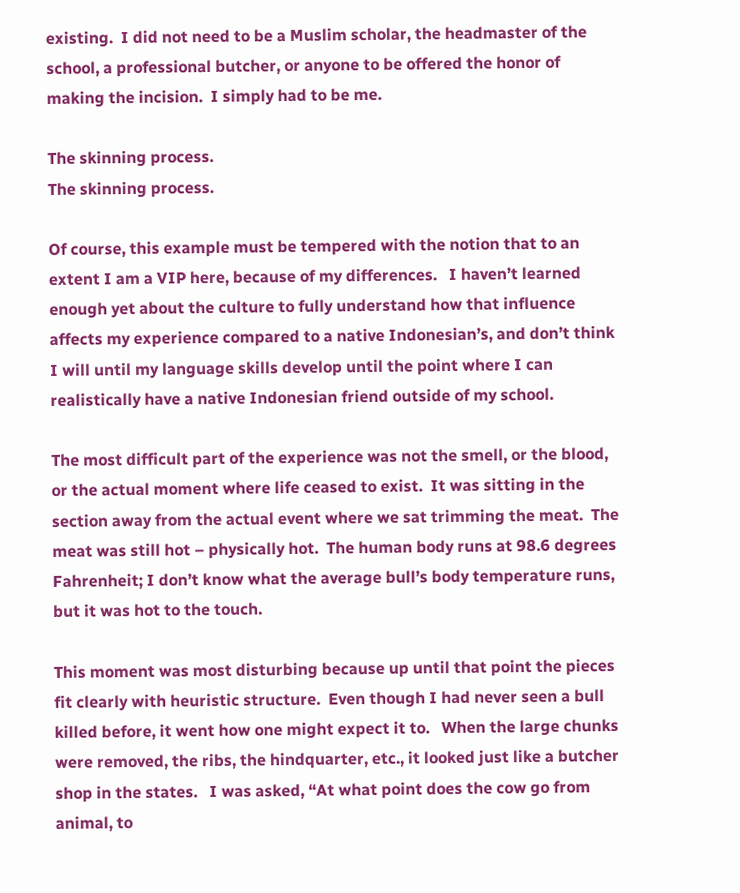existing.  I did not need to be a Muslim scholar, the headmaster of the school, a professional butcher, or anyone to be offered the honor of making the incision.  I simply had to be me.

The skinning process.
The skinning process.

Of course, this example must be tempered with the notion that to an extent I am a VIP here, because of my differences.   I haven’t learned enough yet about the culture to fully understand how that influence affects my experience compared to a native Indonesian’s, and don’t think I will until my language skills develop until the point where I can realistically have a native Indonesian friend outside of my school.

The most difficult part of the experience was not the smell, or the blood, or the actual moment where life ceased to exist.  It was sitting in the section away from the actual event where we sat trimming the meat.  The meat was still hot – physically hot.  The human body runs at 98.6 degrees Fahrenheit; I don’t know what the average bull’s body temperature runs, but it was hot to the touch.

This moment was most disturbing because up until that point the pieces fit clearly with heuristic structure.  Even though I had never seen a bull killed before, it went how one might expect it to.   When the large chunks were removed, the ribs, the hindquarter, etc., it looked just like a butcher shop in the states.   I was asked, “At what point does the cow go from animal, to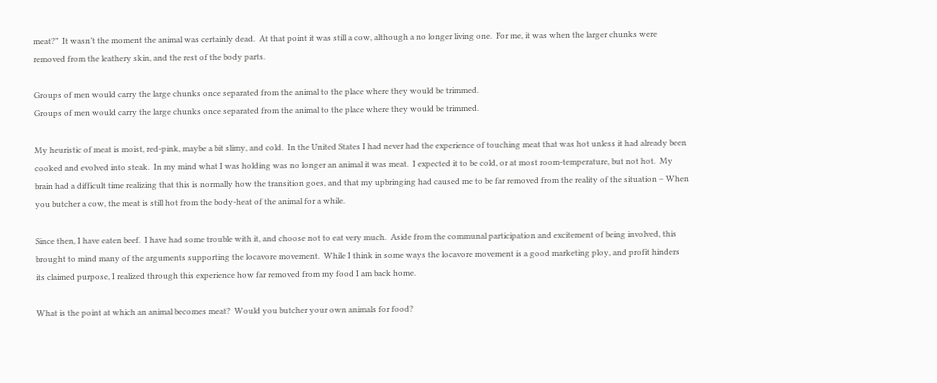meat?”  It wasn’t the moment the animal was certainly dead.  At that point it was still a cow, although a no longer living one.  For me, it was when the larger chunks were removed from the leathery skin, and the rest of the body parts.

Groups of men would carry the large chunks once separated from the animal to the place where they would be trimmed.
Groups of men would carry the large chunks once separated from the animal to the place where they would be trimmed.

My heuristic of meat is moist, red-pink, maybe a bit slimy, and cold.  In the United States I had never had the experience of touching meat that was hot unless it had already been cooked and evolved into steak.  In my mind what I was holding was no longer an animal it was meat.  I expected it to be cold, or at most room-temperature, but not hot.  My brain had a difficult time realizing that this is normally how the transition goes, and that my upbringing had caused me to be far removed from the reality of the situation – When you butcher a cow, the meat is still hot from the body-heat of the animal for a while.

Since then, I have eaten beef.  I have had some trouble with it, and choose not to eat very much.  Aside from the communal participation and excitement of being involved, this brought to mind many of the arguments supporting the locavore movement.  While I think in some ways the locavore movement is a good marketing ploy, and profit hinders its claimed purpose, I realized through this experience how far removed from my food I am back home.

What is the point at which an animal becomes meat?  Would you butcher your own animals for food?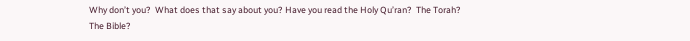Why don’t you?  What does that say about you? Have you read the Holy Qu’ran?  The Torah?  The Bible?